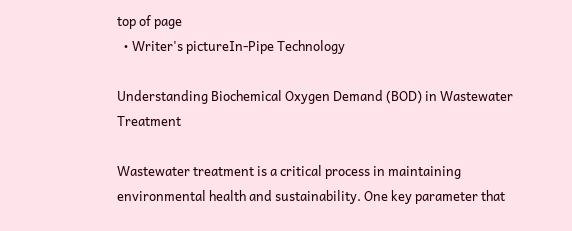top of page
  • Writer's pictureIn-Pipe Technology

Understanding Biochemical Oxygen Demand (BOD) in Wastewater Treatment

Wastewater treatment is a critical process in maintaining environmental health and sustainability. One key parameter that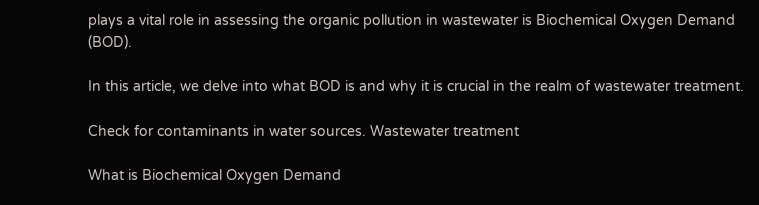plays a vital role in assessing the organic pollution in wastewater is Biochemical Oxygen Demand (BOD).

In this article, we delve into what BOD is and why it is crucial in the realm of wastewater treatment.

Check for contaminants in water sources. Wastewater treatment

What is Biochemical Oxygen Demand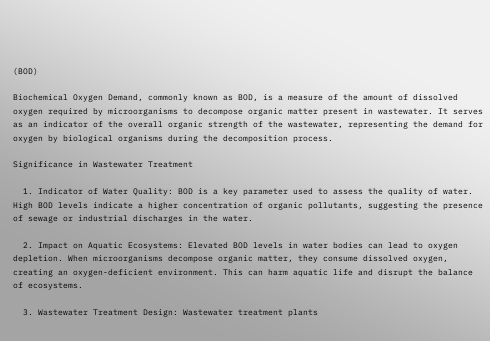(BOD)

Biochemical Oxygen Demand, commonly known as BOD, is a measure of the amount of dissolved oxygen required by microorganisms to decompose organic matter present in wastewater. It serves as an indicator of the overall organic strength of the wastewater, representing the demand for oxygen by biological organisms during the decomposition process.

Significance in Wastewater Treatment

  1. Indicator of Water Quality: BOD is a key parameter used to assess the quality of water. High BOD levels indicate a higher concentration of organic pollutants, suggesting the presence of sewage or industrial discharges in the water.

  2. Impact on Aquatic Ecosystems: Elevated BOD levels in water bodies can lead to oxygen depletion. When microorganisms decompose organic matter, they consume dissolved oxygen, creating an oxygen-deficient environment. This can harm aquatic life and disrupt the balance of ecosystems.

  3. Wastewater Treatment Design: Wastewater treatment plants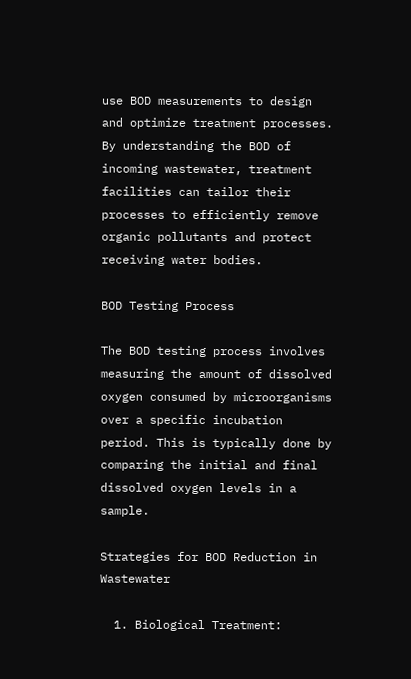use BOD measurements to design and optimize treatment processes. By understanding the BOD of incoming wastewater, treatment facilities can tailor their processes to efficiently remove organic pollutants and protect receiving water bodies.

BOD Testing Process

The BOD testing process involves measuring the amount of dissolved oxygen consumed by microorganisms over a specific incubation period. This is typically done by comparing the initial and final dissolved oxygen levels in a sample.

Strategies for BOD Reduction in Wastewater

  1. Biological Treatment: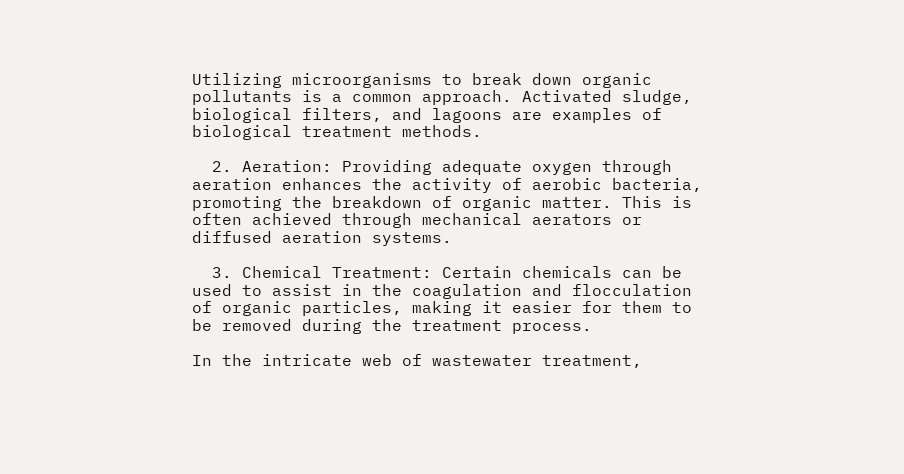Utilizing microorganisms to break down organic pollutants is a common approach. Activated sludge, biological filters, and lagoons are examples of biological treatment methods.

  2. Aeration: Providing adequate oxygen through aeration enhances the activity of aerobic bacteria, promoting the breakdown of organic matter. This is often achieved through mechanical aerators or diffused aeration systems.

  3. Chemical Treatment: Certain chemicals can be used to assist in the coagulation and flocculation of organic particles, making it easier for them to be removed during the treatment process.

In the intricate web of wastewater treatment,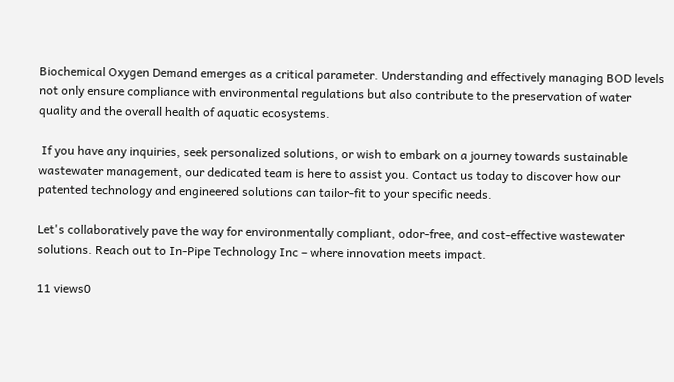Biochemical Oxygen Demand emerges as a critical parameter. Understanding and effectively managing BOD levels not only ensure compliance with environmental regulations but also contribute to the preservation of water quality and the overall health of aquatic ecosystems.

 If you have any inquiries, seek personalized solutions, or wish to embark on a journey towards sustainable wastewater management, our dedicated team is here to assist you. Contact us today to discover how our patented technology and engineered solutions can tailor-fit to your specific needs.

Let's collaboratively pave the way for environmentally compliant, odor-free, and cost-effective wastewater solutions. Reach out to In-Pipe Technology Inc – where innovation meets impact.

11 views0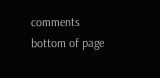comments
bottom of page